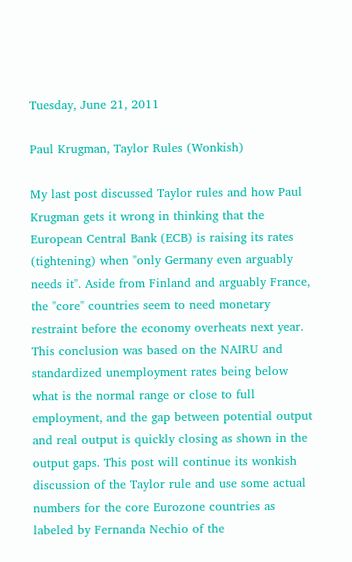Tuesday, June 21, 2011

Paul Krugman, Taylor Rules (Wonkish)

My last post discussed Taylor rules and how Paul Krugman gets it wrong in thinking that the European Central Bank (ECB) is raising its rates (tightening) when "only Germany even arguably needs it". Aside from Finland and arguably France, the "core" countries seem to need monetary restraint before the economy overheats next year. This conclusion was based on the NAIRU and standardized unemployment rates being below what is the normal range or close to full employment, and the gap between potential output and real output is quickly closing as shown in the output gaps. This post will continue its wonkish discussion of the Taylor rule and use some actual numbers for the core Eurozone countries as labeled by Fernanda Nechio of the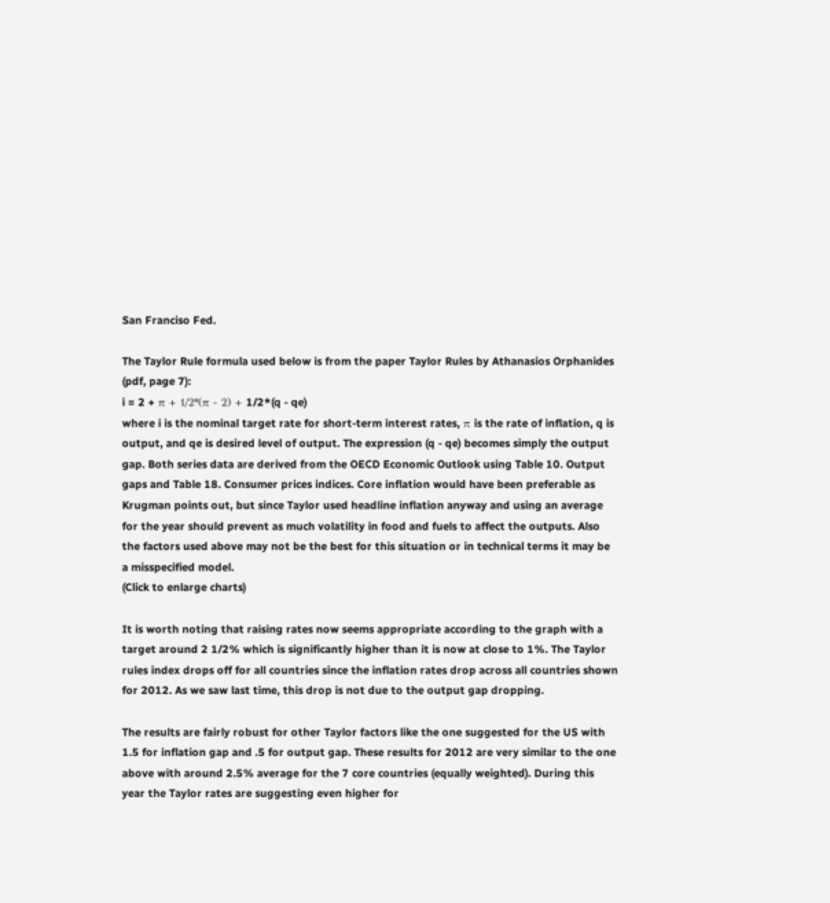San Franciso Fed.

The Taylor Rule formula used below is from the paper Taylor Rules by Athanasios Orphanides (pdf, page 7):
i = 2 + π + 1/2*(π - 2) + 1/2*(q - qe)
where i is the nominal target rate for short-term interest rates, π is the rate of inflation, q is output, and qe is desired level of output. The expression (q - qe) becomes simply the output gap. Both series data are derived from the OECD Economic Outlook using Table 10. Output gaps and Table 18. Consumer prices indices. Core inflation would have been preferable as Krugman points out, but since Taylor used headline inflation anyway and using an average for the year should prevent as much volatility in food and fuels to affect the outputs. Also the factors used above may not be the best for this situation or in technical terms it may be a misspecified model.
(Click to enlarge charts)

It is worth noting that raising rates now seems appropriate according to the graph with a target around 2 1/2% which is significantly higher than it is now at close to 1%. The Taylor rules index drops off for all countries since the inflation rates drop across all countries shown for 2012. As we saw last time, this drop is not due to the output gap dropping.

The results are fairly robust for other Taylor factors like the one suggested for the US with 1.5 for inflation gap and .5 for output gap. These results for 2012 are very similar to the one above with around 2.5% average for the 7 core countries (equally weighted). During this year the Taylor rates are suggesting even higher for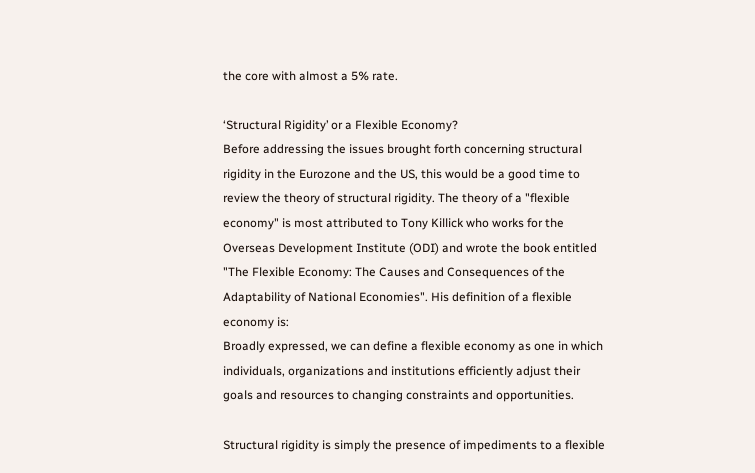the core with almost a 5% rate.

‘Structural Rigidity’ or a Flexible Economy?
Before addressing the issues brought forth concerning structural rigidity in the Eurozone and the US, this would be a good time to review the theory of structural rigidity. The theory of a "flexible economy" is most attributed to Tony Killick who works for the Overseas Development Institute (ODI) and wrote the book entitled "The Flexible Economy: The Causes and Consequences of the Adaptability of National Economies". His definition of a flexible economy is:
Broadly expressed, we can define a flexible economy as one in which individuals, organizations and institutions efficiently adjust their goals and resources to changing constraints and opportunities.

Structural rigidity is simply the presence of impediments to a flexible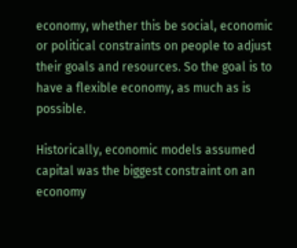economy, whether this be social, economic or political constraints on people to adjust their goals and resources. So the goal is to have a flexible economy, as much as is possible.

Historically, economic models assumed capital was the biggest constraint on an economy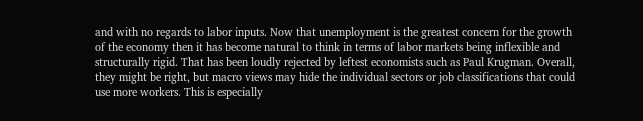and with no regards to labor inputs. Now that unemployment is the greatest concern for the growth of the economy then it has become natural to think in terms of labor markets being inflexible and structurally rigid. That has been loudly rejected by leftest economists such as Paul Krugman. Overall, they might be right, but macro views may hide the individual sectors or job classifications that could use more workers. This is especially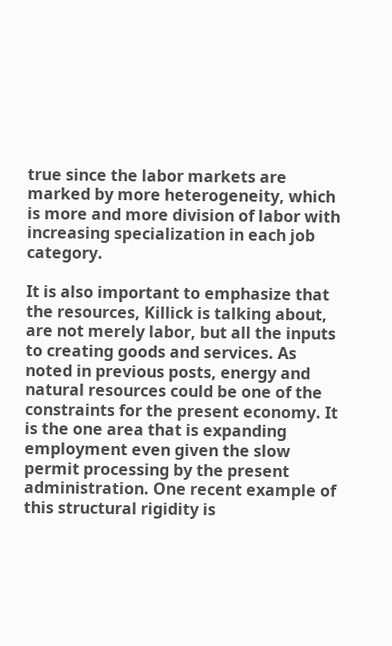true since the labor markets are marked by more heterogeneity, which is more and more division of labor with increasing specialization in each job category.

It is also important to emphasize that the resources, Killick is talking about, are not merely labor, but all the inputs to creating goods and services. As noted in previous posts, energy and natural resources could be one of the constraints for the present economy. It is the one area that is expanding employment even given the slow permit processing by the present administration. One recent example of this structural rigidity is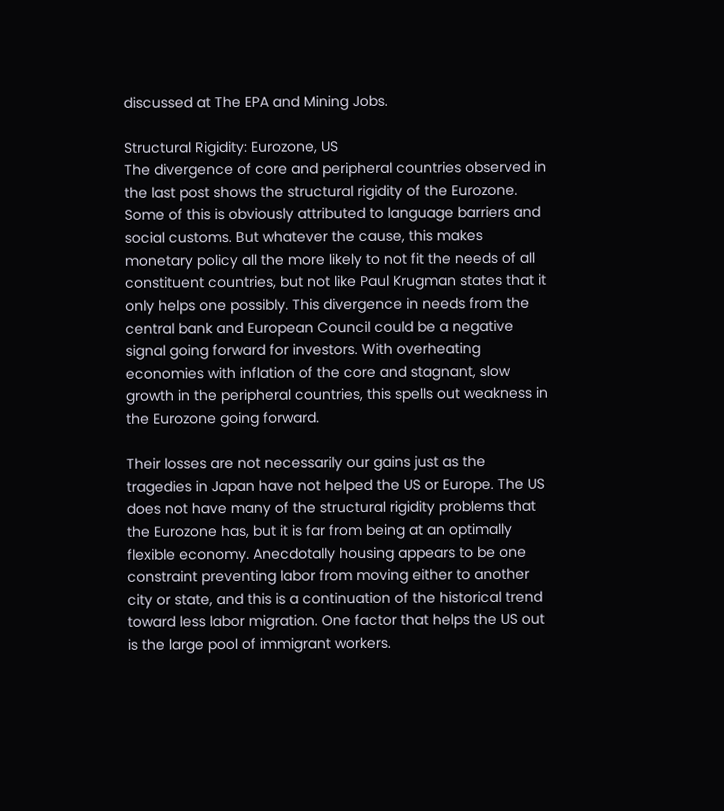discussed at The EPA and Mining Jobs.

Structural Rigidity: Eurozone, US
The divergence of core and peripheral countries observed in the last post shows the structural rigidity of the Eurozone. Some of this is obviously attributed to language barriers and social customs. But whatever the cause, this makes monetary policy all the more likely to not fit the needs of all constituent countries, but not like Paul Krugman states that it only helps one possibly. This divergence in needs from the central bank and European Council could be a negative signal going forward for investors. With overheating economies with inflation of the core and stagnant, slow growth in the peripheral countries, this spells out weakness in the Eurozone going forward.

Their losses are not necessarily our gains just as the tragedies in Japan have not helped the US or Europe. The US does not have many of the structural rigidity problems that the Eurozone has, but it is far from being at an optimally flexible economy. Anecdotally housing appears to be one constraint preventing labor from moving either to another city or state, and this is a continuation of the historical trend toward less labor migration. One factor that helps the US out is the large pool of immigrant workers.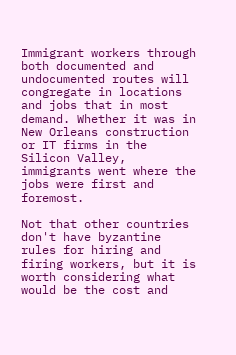Immigrant workers through both documented and undocumented routes will congregate in locations and jobs that in most demand. Whether it was in New Orleans construction or IT firms in the Silicon Valley, immigrants went where the jobs were first and foremost.

Not that other countries don't have byzantine rules for hiring and firing workers, but it is worth considering what would be the cost and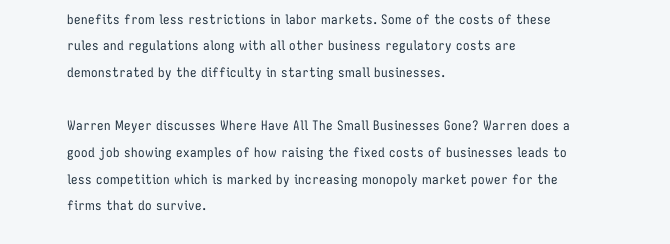benefits from less restrictions in labor markets. Some of the costs of these rules and regulations along with all other business regulatory costs are demonstrated by the difficulty in starting small businesses.

Warren Meyer discusses Where Have All The Small Businesses Gone? Warren does a good job showing examples of how raising the fixed costs of businesses leads to less competition which is marked by increasing monopoly market power for the firms that do survive.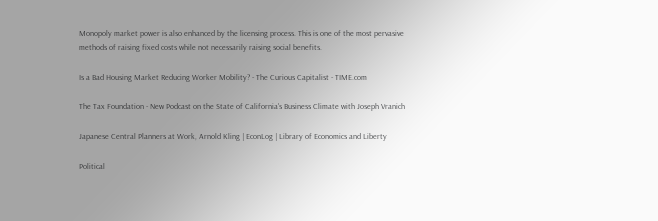Monopoly market power is also enhanced by the licensing process. This is one of the most pervasive methods of raising fixed costs while not necessarily raising social benefits.

Is a Bad Housing Market Reducing Worker Mobility? - The Curious Capitalist - TIME.com

The Tax Foundation - New Podcast on the State of California's Business Climate with Joseph Vranich

Japanese Central Planners at Work, Arnold Kling | EconLog | Library of Economics and Liberty

Political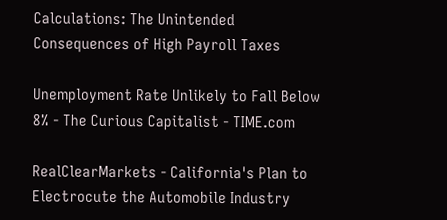Calculations: The Unintended Consequences of High Payroll Taxes

Unemployment Rate Unlikely to Fall Below 8% - The Curious Capitalist - TIME.com

RealClearMarkets - California's Plan to Electrocute the Automobile Industry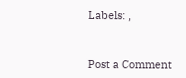Labels: ,


Post a Comment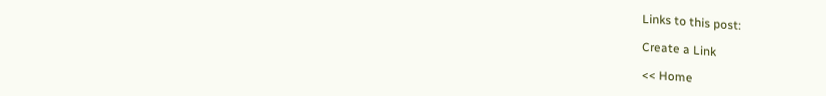Links to this post:

Create a Link

<< Home